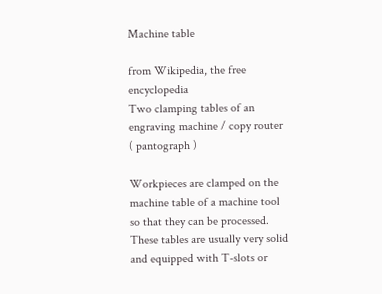Machine table

from Wikipedia, the free encyclopedia
Two clamping tables of an engraving machine / copy router ( pantograph )

Workpieces are clamped on the machine table of a machine tool so that they can be processed. These tables are usually very solid and equipped with T-slots or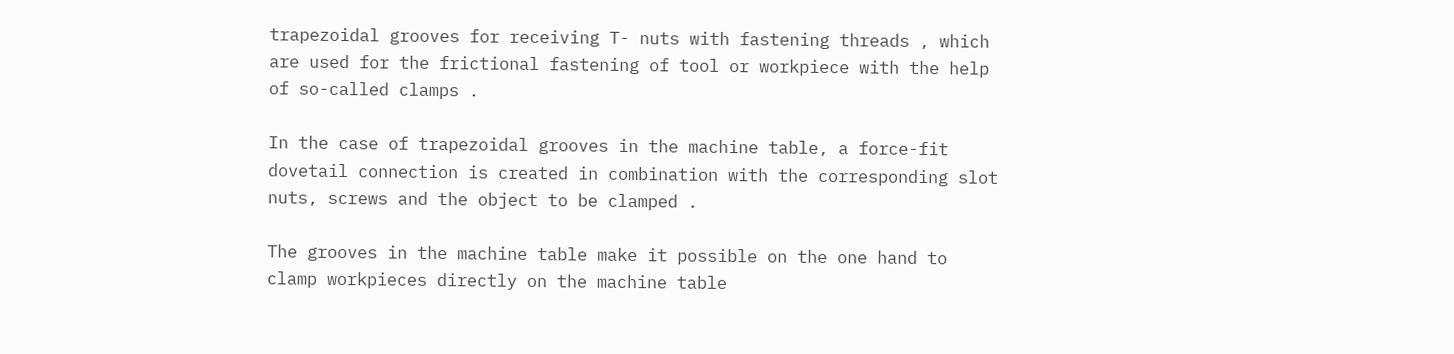trapezoidal grooves for receiving T- nuts with fastening threads , which are used for the frictional fastening of tool or workpiece with the help of so-called clamps .

In the case of trapezoidal grooves in the machine table, a force-fit dovetail connection is created in combination with the corresponding slot nuts, screws and the object to be clamped .

The grooves in the machine table make it possible on the one hand to clamp workpieces directly on the machine table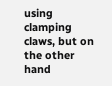using clamping claws, but on the other hand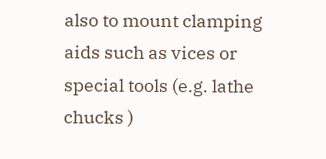also to mount clamping aids such as vices or special tools (e.g. lathe chucks )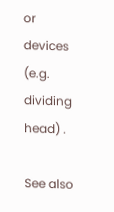or devices (e.g. dividing head) .

See also